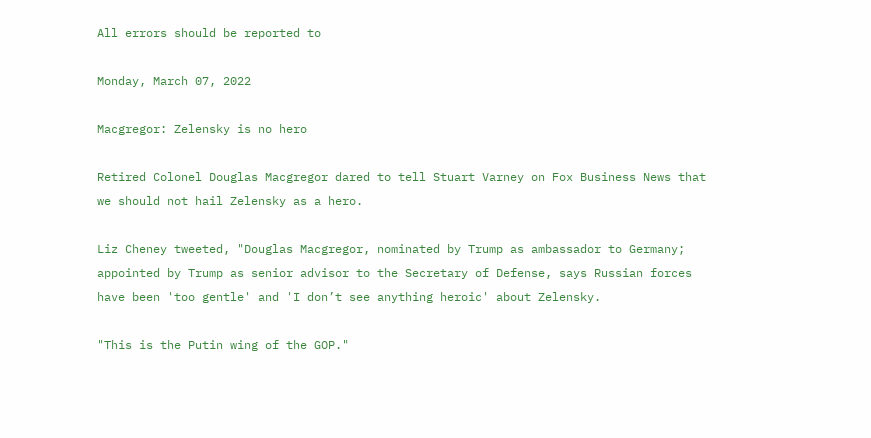All errors should be reported to

Monday, March 07, 2022

Macgregor: Zelensky is no hero

Retired Colonel Douglas Macgregor dared to tell Stuart Varney on Fox Business News that we should not hail Zelensky as a hero.

Liz Cheney tweeted, "Douglas Macgregor, nominated by Trump as ambassador to Germany; appointed by Trump as senior advisor to the Secretary of Defense, says Russian forces have been 'too gentle' and 'I don’t see anything heroic' about Zelensky.

"This is the Putin wing of the GOP."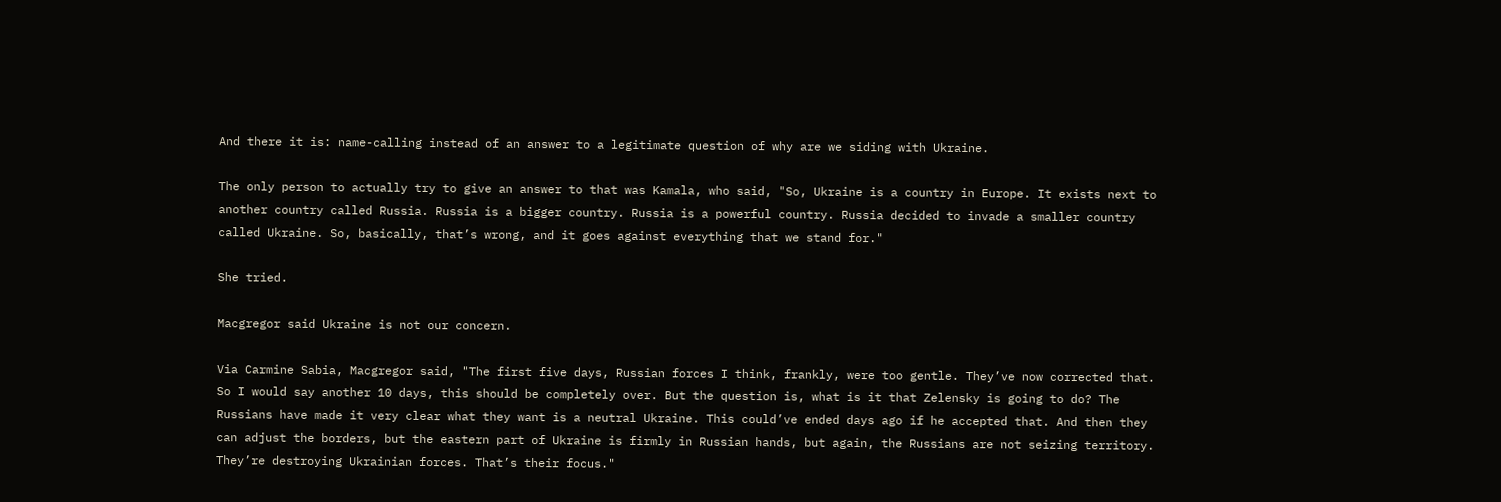And there it is: name-calling instead of an answer to a legitimate question of why are we siding with Ukraine.

The only person to actually try to give an answer to that was Kamala, who said, "So, Ukraine is a country in Europe. It exists next to another country called Russia. Russia is a bigger country. Russia is a powerful country. Russia decided to invade a smaller country called Ukraine. So, basically, that’s wrong, and it goes against everything that we stand for."

She tried.

Macgregor said Ukraine is not our concern.

Via Carmine Sabia, Macgregor said, "The first five days, Russian forces I think, frankly, were too gentle. They’ve now corrected that. So I would say another 10 days, this should be completely over. But the question is, what is it that Zelensky is going to do? The Russians have made it very clear what they want is a neutral Ukraine. This could’ve ended days ago if he accepted that. And then they can adjust the borders, but the eastern part of Ukraine is firmly in Russian hands, but again, the Russians are not seizing territory. They’re destroying Ukrainian forces. That’s their focus."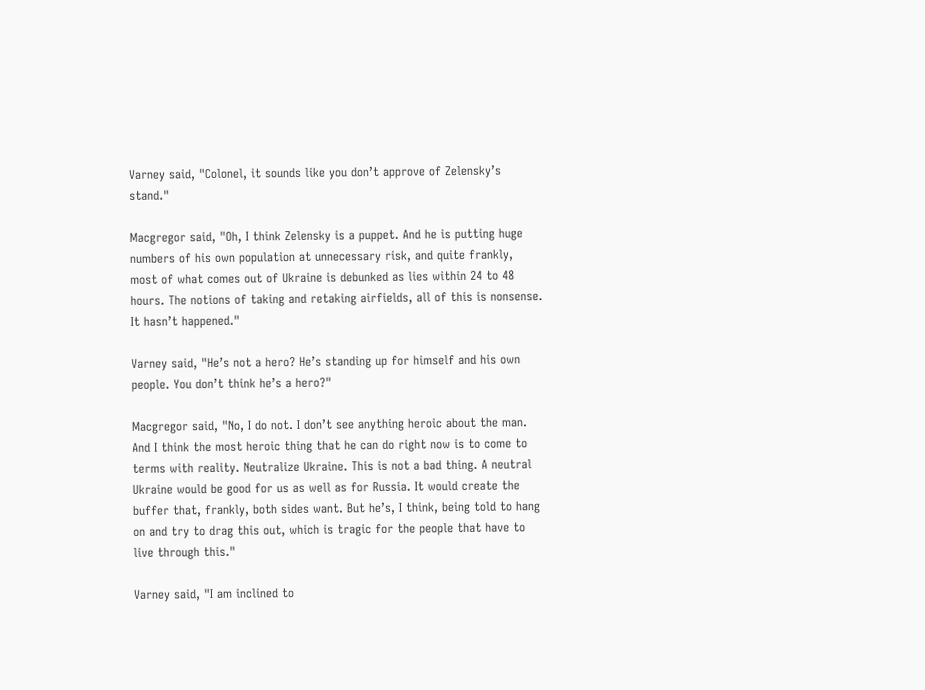Varney said, "Colonel, it sounds like you don’t approve of Zelensky’s stand."

Macgregor said, "Oh, I think Zelensky is a puppet. And he is putting huge numbers of his own population at unnecessary risk, and quite frankly, most of what comes out of Ukraine is debunked as lies within 24 to 48 hours. The notions of taking and retaking airfields, all of this is nonsense. It hasn’t happened."

Varney said, "He’s not a hero? He’s standing up for himself and his own people. You don’t think he’s a hero?"

Macgregor said, "No, I do not. I don’t see anything heroic about the man. And I think the most heroic thing that he can do right now is to come to terms with reality. Neutralize Ukraine. This is not a bad thing. A neutral Ukraine would be good for us as well as for Russia. It would create the buffer that, frankly, both sides want. But he’s, I think, being told to hang on and try to drag this out, which is tragic for the people that have to live through this."

Varney said, "I am inclined to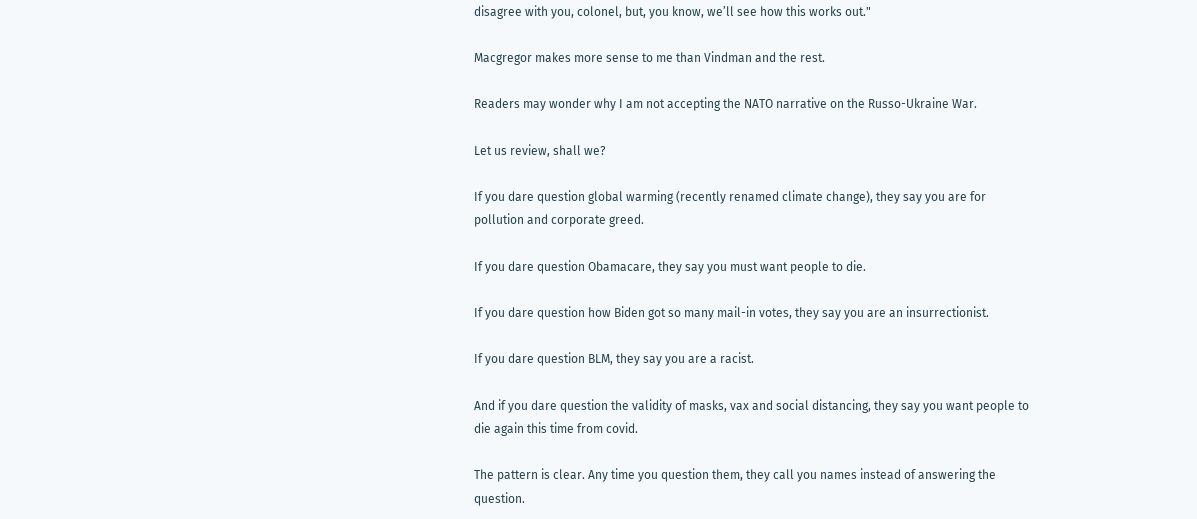disagree with you, colonel, but, you know, we’ll see how this works out."

Macgregor makes more sense to me than Vindman and the rest.

Readers may wonder why I am not accepting the NATO narrative on the Russo-Ukraine War.

Let us review, shall we?

If you dare question global warming (recently renamed climate change), they say you are for pollution and corporate greed.

If you dare question Obamacare, they say you must want people to die.

If you dare question how Biden got so many mail-in votes, they say you are an insurrectionist.

If you dare question BLM, they say you are a racist.

And if you dare question the validity of masks, vax and social distancing, they say you want people to die again this time from covid.

The pattern is clear. Any time you question them, they call you names instead of answering the question.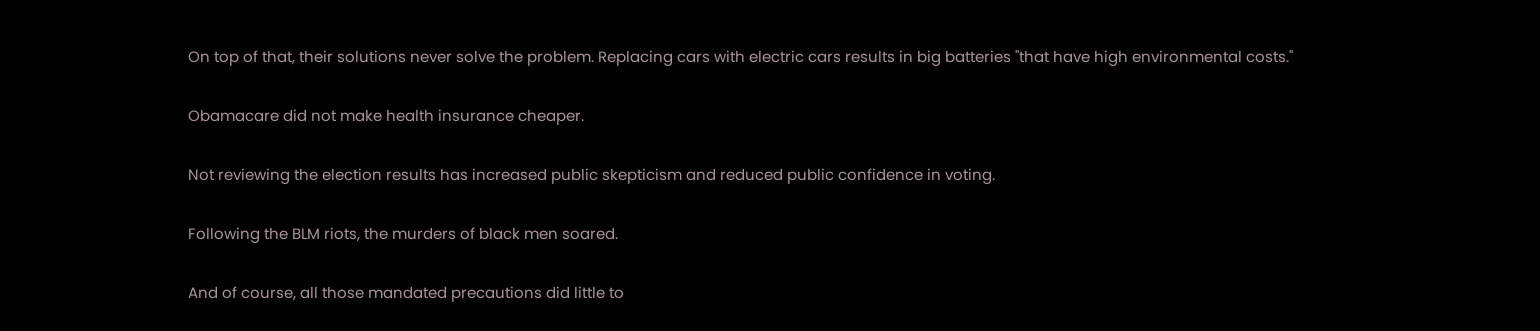On top of that, their solutions never solve the problem. Replacing cars with electric cars results in big batteries "that have high environmental costs."

Obamacare did not make health insurance cheaper.

Not reviewing the election results has increased public skepticism and reduced public confidence in voting.

Following the BLM riots, the murders of black men soared.

And of course, all those mandated precautions did little to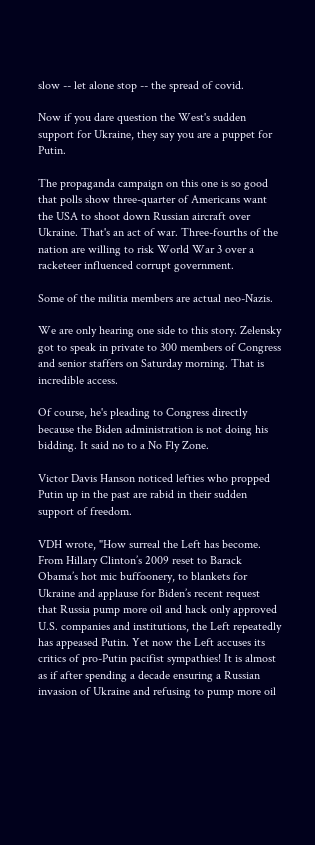slow -- let alone stop -- the spread of covid.

Now if you dare question the West's sudden support for Ukraine, they say you are a puppet for Putin.

The propaganda campaign on this one is so good that polls show three-quarter of Americans want the USA to shoot down Russian aircraft over Ukraine. That's an act of war. Three-fourths of the nation are willing to risk World War 3 over a racketeer influenced corrupt government.

Some of the militia members are actual neo-Nazis.

We are only hearing one side to this story. Zelensky got to speak in private to 300 members of Congress and senior staffers on Saturday morning. That is incredible access.

Of course, he's pleading to Congress directly because the Biden administration is not doing his bidding. It said no to a No Fly Zone.

Victor Davis Hanson noticed lefties who propped Putin up in the past are rabid in their sudden support of freedom.

VDH wrote, "How surreal the Left has become. From Hillary Clinton’s 2009 reset to Barack Obama’s hot mic buffoonery, to blankets for Ukraine and applause for Biden’s recent request that Russia pump more oil and hack only approved U.S. companies and institutions, the Left repeatedly has appeased Putin. Yet now the Left accuses its critics of pro-Putin pacifist sympathies! It is almost as if after spending a decade ensuring a Russian invasion of Ukraine and refusing to pump more oil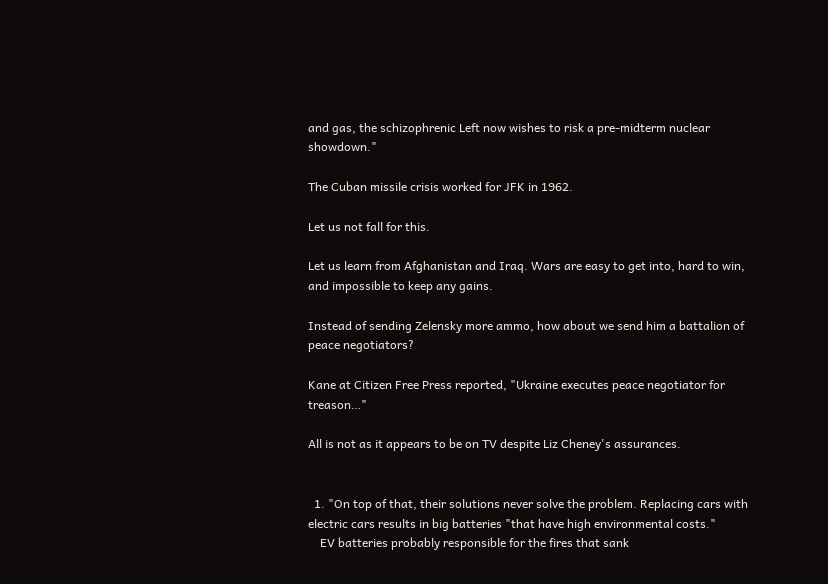and gas, the schizophrenic Left now wishes to risk a pre-midterm nuclear showdown."

The Cuban missile crisis worked for JFK in 1962.

Let us not fall for this.

Let us learn from Afghanistan and Iraq. Wars are easy to get into, hard to win, and impossible to keep any gains.

Instead of sending Zelensky more ammo, how about we send him a battalion of peace negotiators?

Kane at Citizen Free Press reported, "Ukraine executes peace negotiator for treason…"

All is not as it appears to be on TV despite Liz Cheney's assurances.


  1. "On top of that, their solutions never solve the problem. Replacing cars with electric cars results in big batteries "that have high environmental costs."
    EV batteries probably responsible for the fires that sank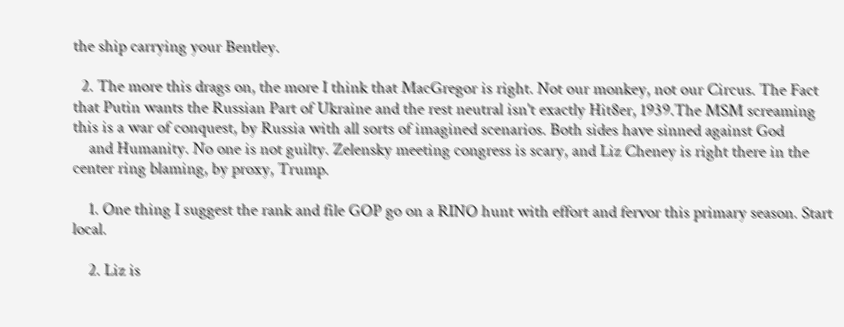the ship carrying your Bentley.

  2. The more this drags on, the more I think that MacGregor is right. Not our monkey, not our Circus. The Fact that Putin wants the Russian Part of Ukraine and the rest neutral isn't exactly Hit8er, 1939.The MSM screaming this is a war of conquest, by Russia with all sorts of imagined scenarios. Both sides have sinned against God
    and Humanity. No one is not guilty. Zelensky meeting congress is scary, and Liz Cheney is right there in the center ring blaming, by proxy, Trump.

    1. One thing I suggest the rank and file GOP go on a RINO hunt with effort and fervor this primary season. Start local.

    2. Liz is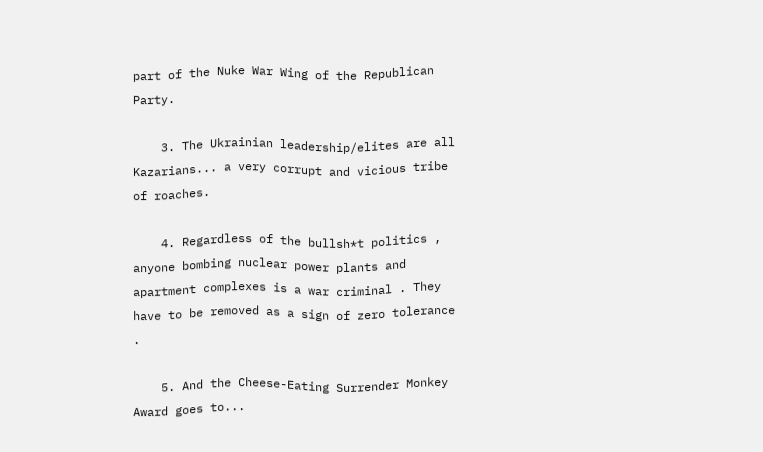part of the Nuke War Wing of the Republican Party.

    3. The Ukrainian leadership/elites are all Kazarians... a very corrupt and vicious tribe of roaches.

    4. Regardless of the bullsh*t politics , anyone bombing nuclear power plants and apartment complexes is a war criminal . They have to be removed as a sign of zero tolerance .

    5. And the Cheese-Eating Surrender Monkey Award goes to...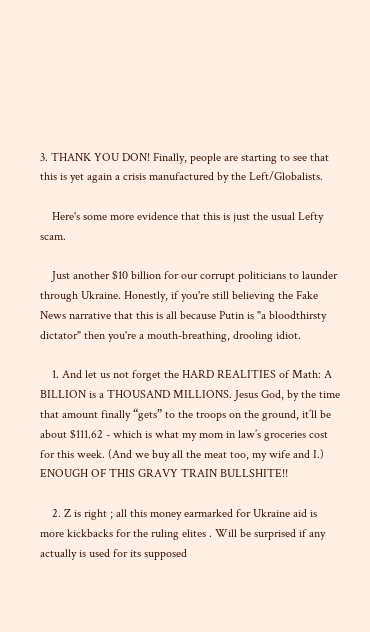3. THANK YOU DON! Finally, people are starting to see that this is yet again a crisis manufactured by the Left/Globalists.

    Here's some more evidence that this is just the usual Lefty scam.

    Just another $10 billion for our corrupt politicians to launder through Ukraine. Honestly, if you're still believing the Fake News narrative that this is all because Putin is "a bloodthirsty dictator" then you're a mouth-breathing, drooling idiot.

    1. And let us not forget the HARD REALITIES of Math: A BILLION is a THOUSAND MILLIONS. Jesus God, by the time that amount finally “gets” to the troops on the ground, it’ll be about $111.62 - which is what my mom in law’s groceries cost for this week. (And we buy all the meat too, my wife and I.) ENOUGH OF THIS GRAVY TRAIN BULLSHITE!!

    2. Z is right ; all this money earmarked for Ukraine aid is more kickbacks for the ruling elites . Will be surprised if any actually is used for its supposed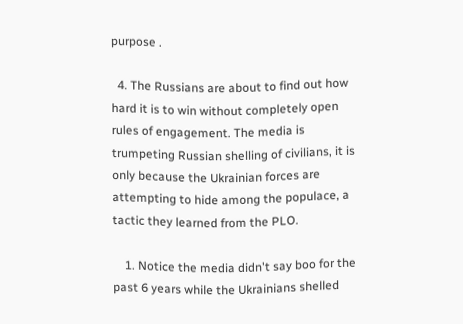purpose .

  4. The Russians are about to find out how hard it is to win without completely open rules of engagement. The media is trumpeting Russian shelling of civilians, it is only because the Ukrainian forces are attempting to hide among the populace, a tactic they learned from the PLO.

    1. Notice the media didn't say boo for the past 6 years while the Ukrainians shelled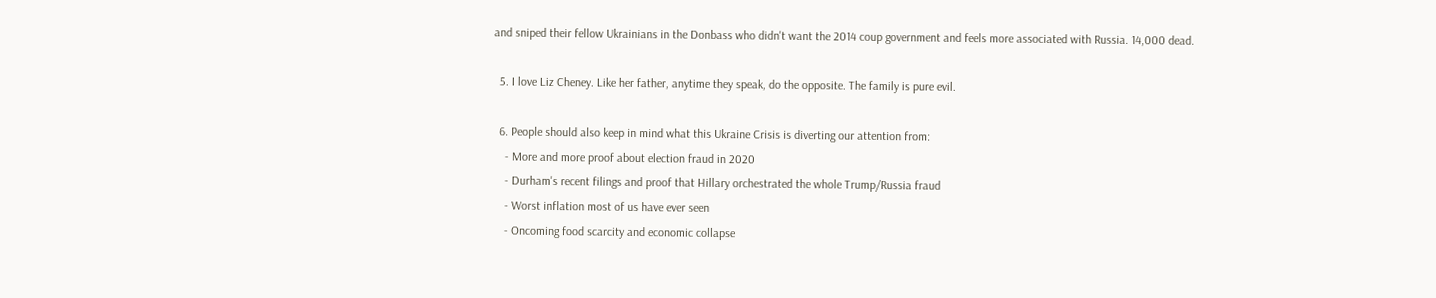and sniped their fellow Ukrainians in the Donbass who didn't want the 2014 coup government and feels more associated with Russia. 14,000 dead.

  5. I love Liz Cheney. Like her father, anytime they speak, do the opposite. The family is pure evil.

  6. People should also keep in mind what this Ukraine Crisis is diverting our attention from:
    - More and more proof about election fraud in 2020
    - Durham's recent filings and proof that Hillary orchestrated the whole Trump/Russia fraud
    - Worst inflation most of us have ever seen
    - Oncoming food scarcity and economic collapse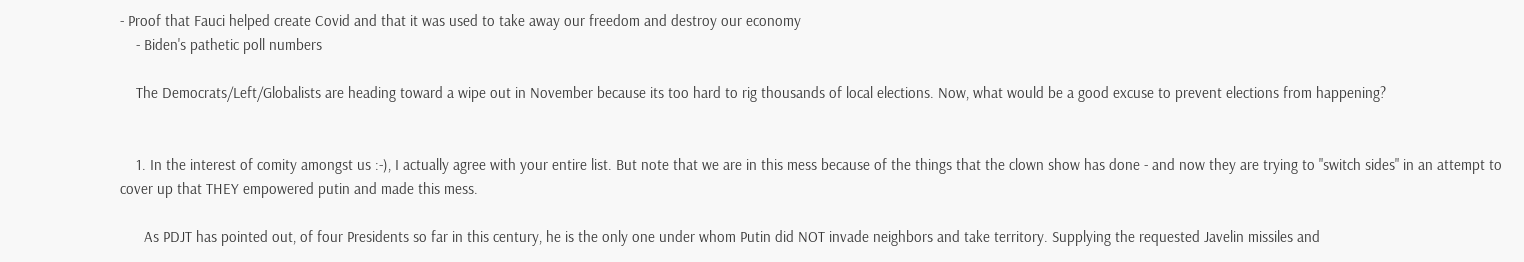- Proof that Fauci helped create Covid and that it was used to take away our freedom and destroy our economy
    - Biden's pathetic poll numbers

    The Democrats/Left/Globalists are heading toward a wipe out in November because its too hard to rig thousands of local elections. Now, what would be a good excuse to prevent elections from happening?


    1. In the interest of comity amongst us :-), I actually agree with your entire list. But note that we are in this mess because of the things that the clown show has done - and now they are trying to "switch sides" in an attempt to cover up that THEY empowered putin and made this mess.

      As PDJT has pointed out, of four Presidents so far in this century, he is the only one under whom Putin did NOT invade neighbors and take territory. Supplying the requested Javelin missiles and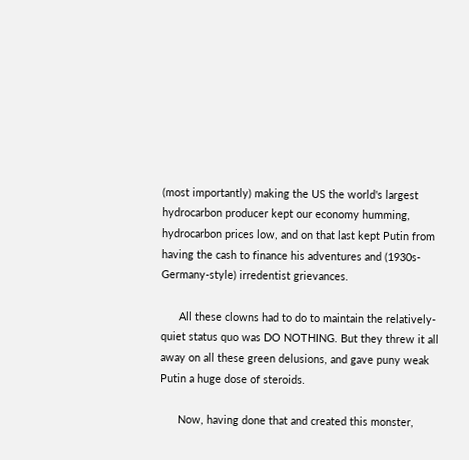(most importantly) making the US the world's largest hydrocarbon producer kept our economy humming, hydrocarbon prices low, and on that last kept Putin from having the cash to finance his adventures and (1930s-Germany-style) irredentist grievances.

      All these clowns had to do to maintain the relatively-quiet status quo was DO NOTHING. But they threw it all away on all these green delusions, and gave puny weak Putin a huge dose of steroids.

      Now, having done that and created this monster,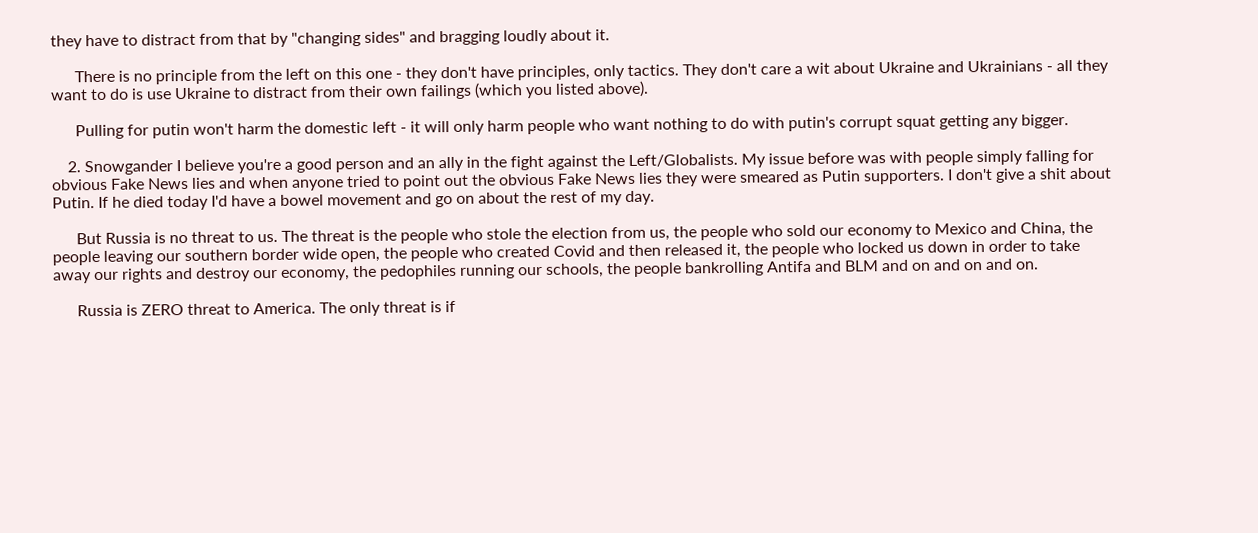they have to distract from that by "changing sides" and bragging loudly about it.

      There is no principle from the left on this one - they don't have principles, only tactics. They don't care a wit about Ukraine and Ukrainians - all they want to do is use Ukraine to distract from their own failings (which you listed above).

      Pulling for putin won't harm the domestic left - it will only harm people who want nothing to do with putin's corrupt squat getting any bigger.

    2. Snowgander I believe you're a good person and an ally in the fight against the Left/Globalists. My issue before was with people simply falling for obvious Fake News lies and when anyone tried to point out the obvious Fake News lies they were smeared as Putin supporters. I don't give a shit about Putin. If he died today I'd have a bowel movement and go on about the rest of my day.

      But Russia is no threat to us. The threat is the people who stole the election from us, the people who sold our economy to Mexico and China, the people leaving our southern border wide open, the people who created Covid and then released it, the people who locked us down in order to take away our rights and destroy our economy, the pedophiles running our schools, the people bankrolling Antifa and BLM and on and on and on.

      Russia is ZERO threat to America. The only threat is if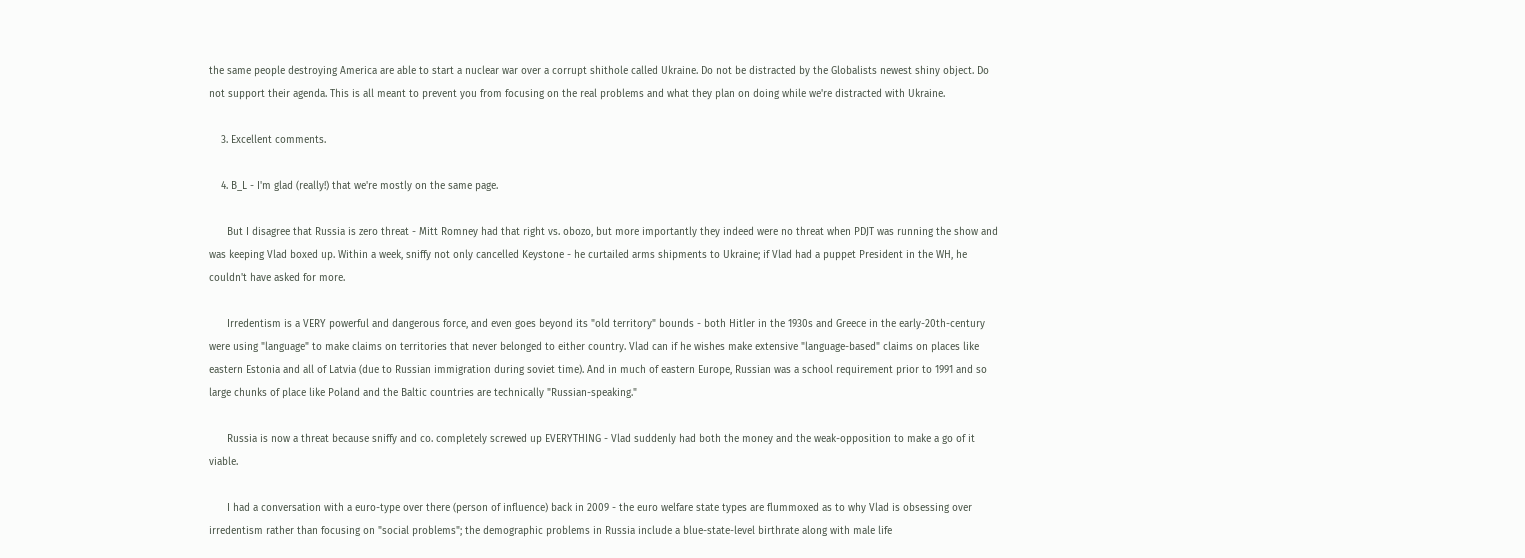the same people destroying America are able to start a nuclear war over a corrupt shithole called Ukraine. Do not be distracted by the Globalists newest shiny object. Do not support their agenda. This is all meant to prevent you from focusing on the real problems and what they plan on doing while we're distracted with Ukraine.

    3. Excellent comments.

    4. B_L - I'm glad (really!) that we're mostly on the same page.

      But I disagree that Russia is zero threat - Mitt Romney had that right vs. obozo, but more importantly they indeed were no threat when PDJT was running the show and was keeping Vlad boxed up. Within a week, sniffy not only cancelled Keystone - he curtailed arms shipments to Ukraine; if Vlad had a puppet President in the WH, he couldn't have asked for more.

      Irredentism is a VERY powerful and dangerous force, and even goes beyond its "old territory" bounds - both Hitler in the 1930s and Greece in the early-20th-century were using "language" to make claims on territories that never belonged to either country. Vlad can if he wishes make extensive "language-based" claims on places like eastern Estonia and all of Latvia (due to Russian immigration during soviet time). And in much of eastern Europe, Russian was a school requirement prior to 1991 and so large chunks of place like Poland and the Baltic countries are technically "Russian-speaking."

      Russia is now a threat because sniffy and co. completely screwed up EVERYTHING - Vlad suddenly had both the money and the weak-opposition to make a go of it viable.

      I had a conversation with a euro-type over there (person of influence) back in 2009 - the euro welfare state types are flummoxed as to why Vlad is obsessing over irredentism rather than focusing on "social problems"; the demographic problems in Russia include a blue-state-level birthrate along with male life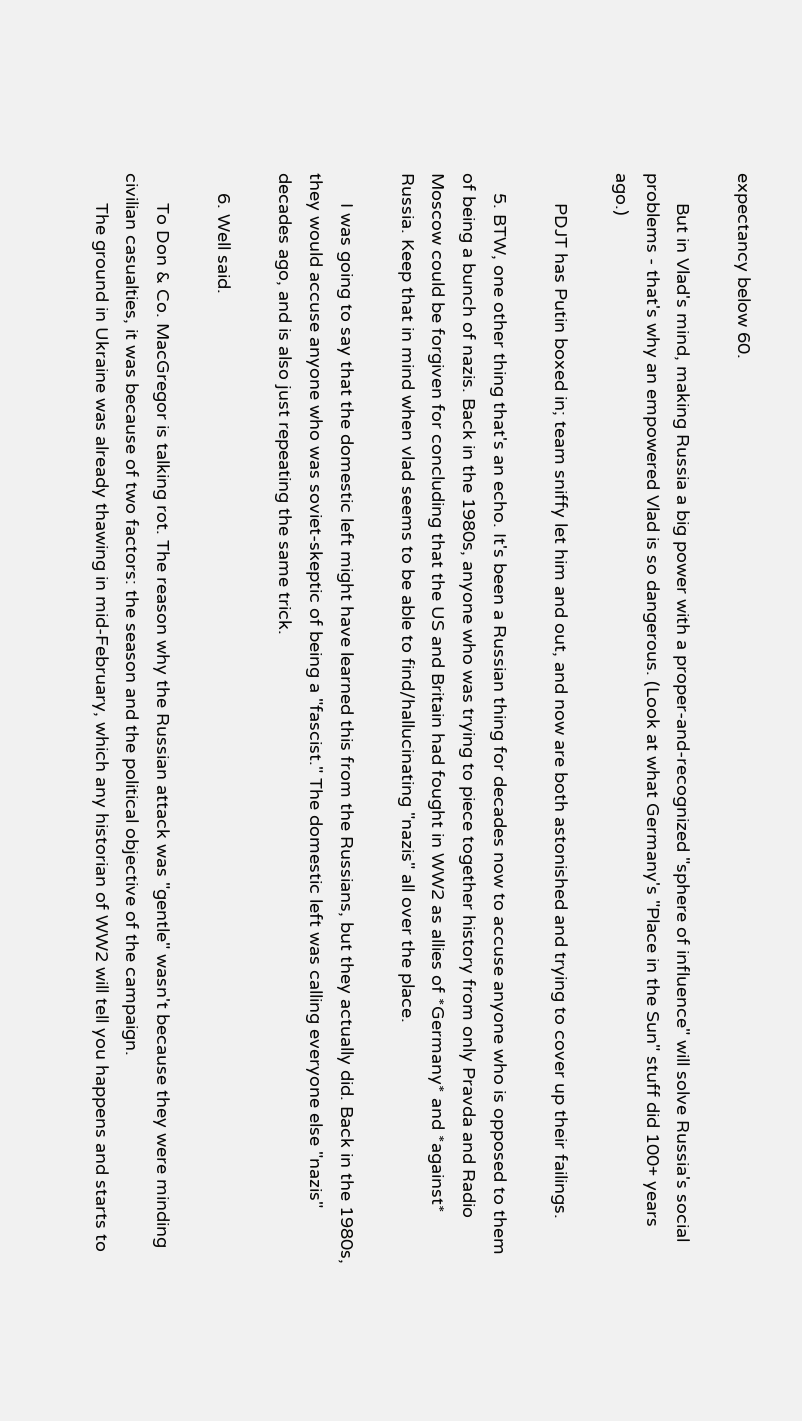expectancy below 60.

      But in Vlad's mind, making Russia a big power with a proper-and-recognized "sphere of influence" will solve Russia's social problems - that's why an empowered Vlad is so dangerous. (Look at what Germany's "Place in the Sun" stuff did 100+ years ago.)

      PDJT has Putin boxed in; team sniffy let him and out, and now are both astonished and trying to cover up their failings.

    5. BTW, one other thing that's an echo. It's been a Russian thing for decades now to accuse anyone who is opposed to them of being a bunch of nazis. Back in the 1980s, anyone who was trying to piece together history from only Pravda and Radio Moscow could be forgiven for concluding that the US and Britain had fought in WW2 as allies of *Germany* and *against* Russia. Keep that in mind when vlad seems to be able to find/hallucinating "nazis" all over the place.

      I was going to say that the domestic left might have learned this from the Russians, but they actually did. Back in the 1980s, they would accuse anyone who was soviet-skeptic of being a "fascist." The domestic left was calling everyone else "nazis" decades ago, and is also just repeating the same trick.

    6. Well said.

      To Don & Co. MacGregor is talking rot. The reason why the Russian attack was "gentle" wasn't because they were minding civilian casualties, it was because of two factors: the season and the political objective of the campaign.
      The ground in Ukraine was already thawing in mid-February, which any historian of WW2 will tell you happens and starts to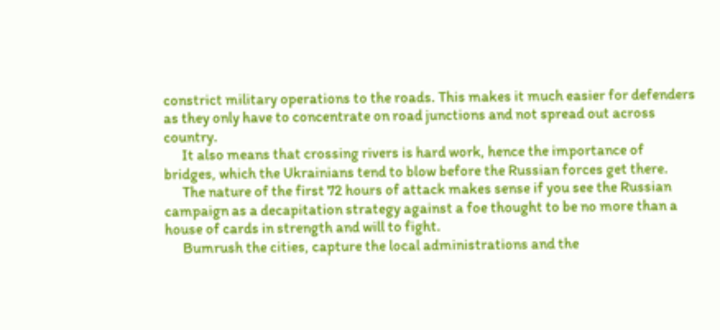constrict military operations to the roads. This makes it much easier for defenders as they only have to concentrate on road junctions and not spread out across country.
      It also means that crossing rivers is hard work, hence the importance of bridges, which the Ukrainians tend to blow before the Russian forces get there.
      The nature of the first 72 hours of attack makes sense if you see the Russian campaign as a decapitation strategy against a foe thought to be no more than a house of cards in strength and will to fight.
      Bumrush the cities, capture the local administrations and the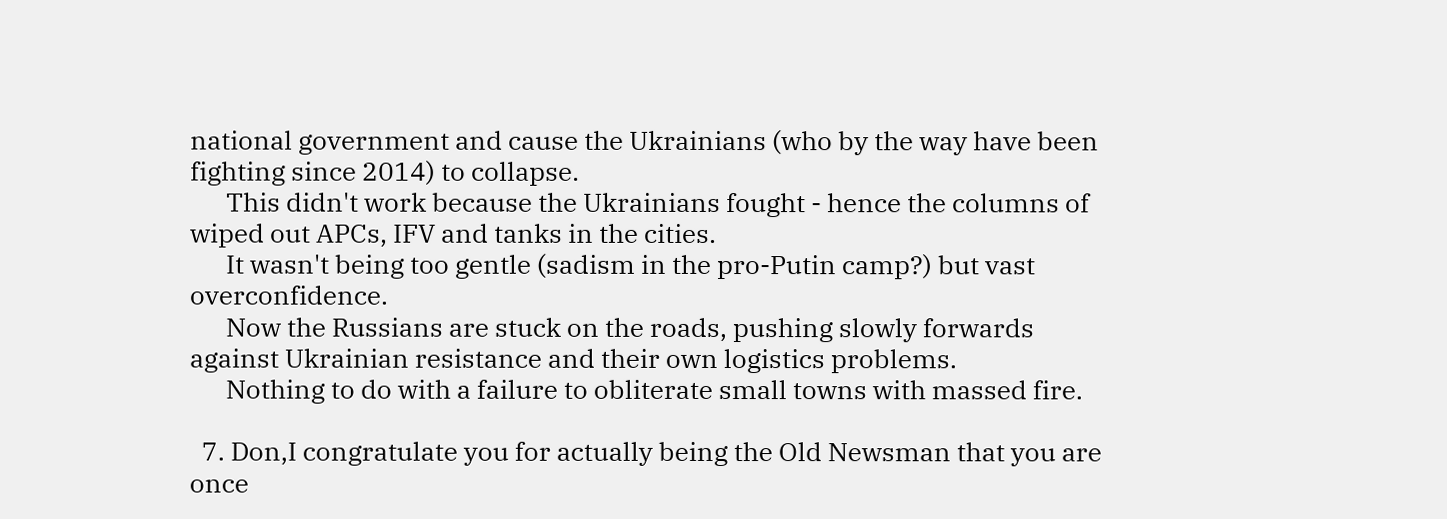national government and cause the Ukrainians (who by the way have been fighting since 2014) to collapse.
      This didn't work because the Ukrainians fought - hence the columns of wiped out APCs, IFV and tanks in the cities.
      It wasn't being too gentle (sadism in the pro-Putin camp?) but vast overconfidence.
      Now the Russians are stuck on the roads, pushing slowly forwards against Ukrainian resistance and their own logistics problems.
      Nothing to do with a failure to obliterate small towns with massed fire.

  7. Don,I congratulate you for actually being the Old Newsman that you are once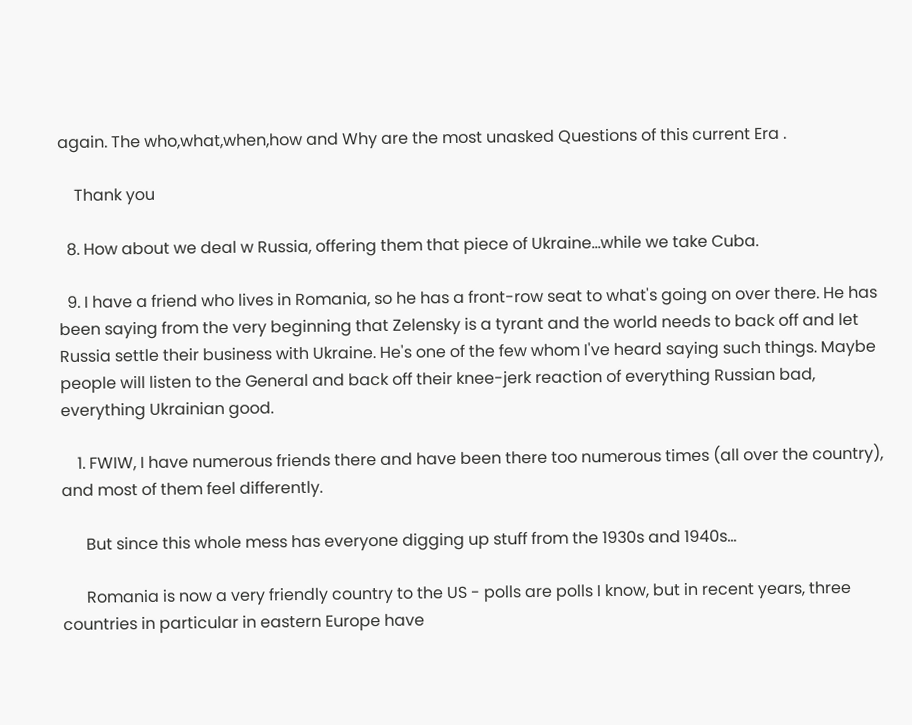again. The who,what,when,how and Why are the most unasked Questions of this current Era .

    Thank you

  8. How about we deal w Russia, offering them that piece of Ukraine...while we take Cuba.

  9. I have a friend who lives in Romania, so he has a front-row seat to what's going on over there. He has been saying from the very beginning that Zelensky is a tyrant and the world needs to back off and let Russia settle their business with Ukraine. He's one of the few whom I've heard saying such things. Maybe people will listen to the General and back off their knee-jerk reaction of everything Russian bad, everything Ukrainian good.

    1. FWIW, I have numerous friends there and have been there too numerous times (all over the country), and most of them feel differently.

      But since this whole mess has everyone digging up stuff from the 1930s and 1940s...

      Romania is now a very friendly country to the US - polls are polls I know, but in recent years, three countries in particular in eastern Europe have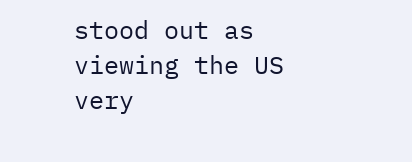stood out as viewing the US very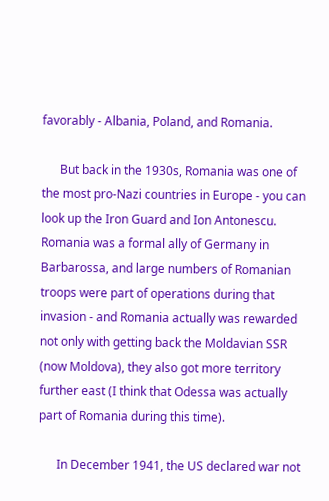favorably - Albania, Poland, and Romania.

      But back in the 1930s, Romania was one of the most pro-Nazi countries in Europe - you can look up the Iron Guard and Ion Antonescu. Romania was a formal ally of Germany in Barbarossa, and large numbers of Romanian troops were part of operations during that invasion - and Romania actually was rewarded not only with getting back the Moldavian SSR (now Moldova), they also got more territory further east (I think that Odessa was actually part of Romania during this time).

      In December 1941, the US declared war not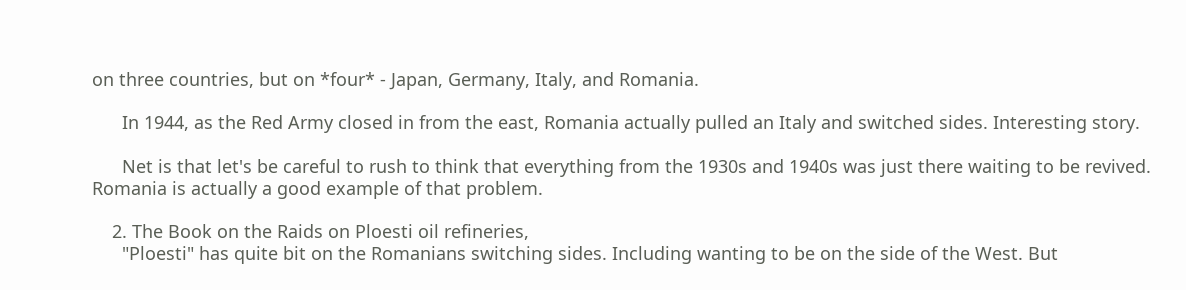on three countries, but on *four* - Japan, Germany, Italy, and Romania.

      In 1944, as the Red Army closed in from the east, Romania actually pulled an Italy and switched sides. Interesting story.

      Net is that let's be careful to rush to think that everything from the 1930s and 1940s was just there waiting to be revived. Romania is actually a good example of that problem.

    2. The Book on the Raids on Ploesti oil refineries,
      "Ploesti" has quite bit on the Romanians switching sides. Including wanting to be on the side of the West. But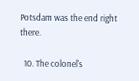Potsdam was the end right there.

  10. The colonel's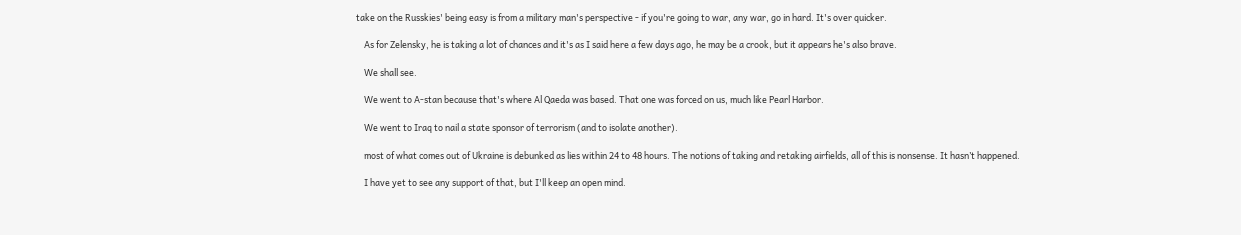take on the Russkies' being easy is from a military man's perspective - if you're going to war, any war, go in hard. It's over quicker.

    As for Zelensky, he is taking a lot of chances and it's as I said here a few days ago, he may be a crook, but it appears he's also brave.

    We shall see.

    We went to A-stan because that's where Al Qaeda was based. That one was forced on us, much like Pearl Harbor.

    We went to Iraq to nail a state sponsor of terrorism (and to isolate another).

    most of what comes out of Ukraine is debunked as lies within 24 to 48 hours. The notions of taking and retaking airfields, all of this is nonsense. It hasn’t happened.

    I have yet to see any support of that, but I'll keep an open mind.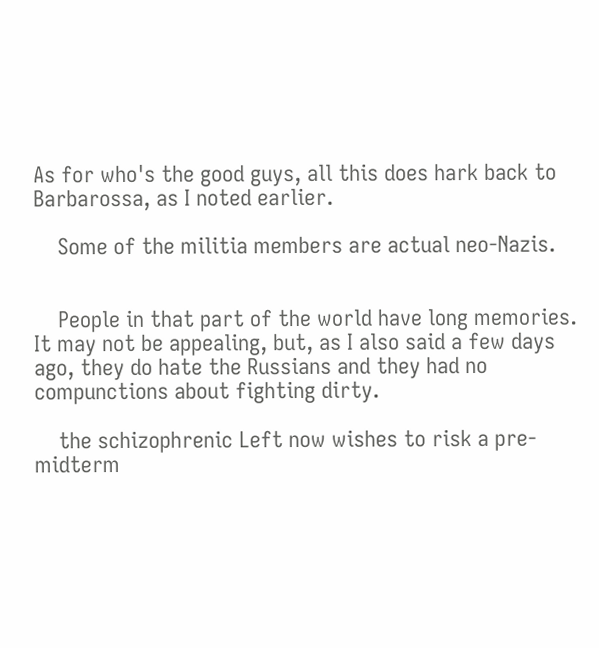As for who's the good guys, all this does hark back to Barbarossa, as I noted earlier.

    Some of the militia members are actual neo-Nazis.


    People in that part of the world have long memories. It may not be appealing, but, as I also said a few days ago, they do hate the Russians and they had no compunctions about fighting dirty.

    the schizophrenic Left now wishes to risk a pre-midterm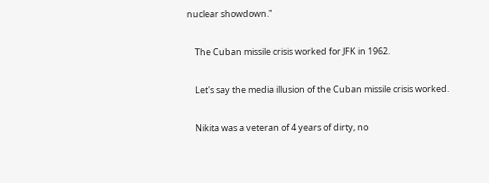nuclear showdown."

    The Cuban missile crisis worked for JFK in 1962.

    Let's say the media illusion of the Cuban missile crisis worked.

    Nikita was a veteran of 4 years of dirty, no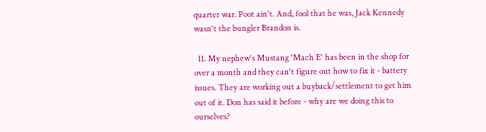quarter war. Poot ain't. And, fool that he was, Jack Kennedy wasn't the bungler Brandon is.

  11. My nephew's Mustang 'Mach E' has been in the shop for over a month and they can't figure out how to fix it - battery issues. They are working out a buyback/settlement to get him out of it. Don has said it before - why are we doing this to ourselves?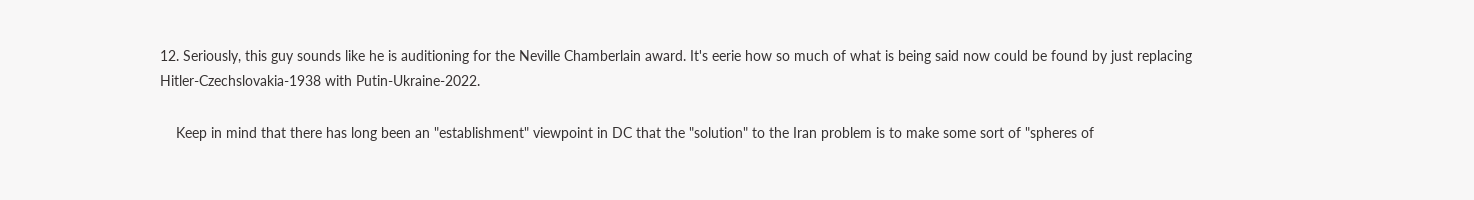12. Seriously, this guy sounds like he is auditioning for the Neville Chamberlain award. It's eerie how so much of what is being said now could be found by just replacing Hitler-Czechslovakia-1938 with Putin-Ukraine-2022.

    Keep in mind that there has long been an "establishment" viewpoint in DC that the "solution" to the Iran problem is to make some sort of "spheres of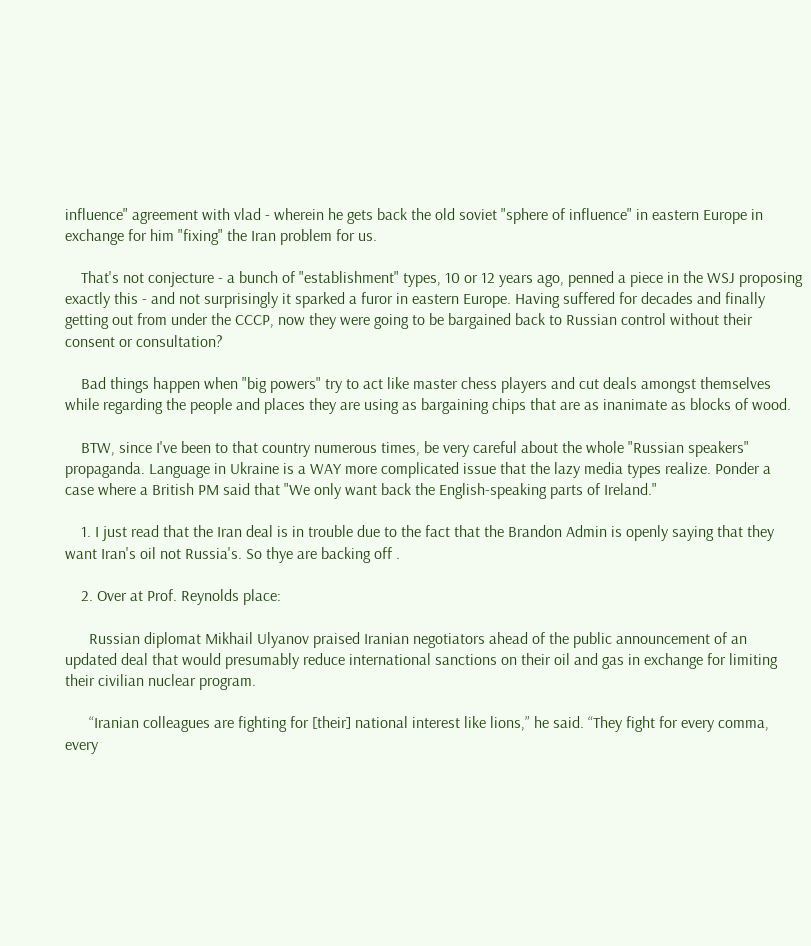influence" agreement with vlad - wherein he gets back the old soviet "sphere of influence" in eastern Europe in exchange for him "fixing" the Iran problem for us.

    That's not conjecture - a bunch of "establishment" types, 10 or 12 years ago, penned a piece in the WSJ proposing exactly this - and not surprisingly it sparked a furor in eastern Europe. Having suffered for decades and finally getting out from under the CCCP, now they were going to be bargained back to Russian control without their consent or consultation?

    Bad things happen when "big powers" try to act like master chess players and cut deals amongst themselves while regarding the people and places they are using as bargaining chips that are as inanimate as blocks of wood.

    BTW, since I've been to that country numerous times, be very careful about the whole "Russian speakers" propaganda. Language in Ukraine is a WAY more complicated issue that the lazy media types realize. Ponder a case where a British PM said that "We only want back the English-speaking parts of Ireland."

    1. I just read that the Iran deal is in trouble due to the fact that the Brandon Admin is openly saying that they want Iran's oil not Russia's. So thye are backing off .

    2. Over at Prof. Reynolds place:

      Russian diplomat Mikhail Ulyanov praised Iranian negotiators ahead of the public announcement of an updated deal that would presumably reduce international sanctions on their oil and gas in exchange for limiting their civilian nuclear program.

      “Iranian colleagues are fighting for [their] national interest like lions,” he said. “They fight for every comma, every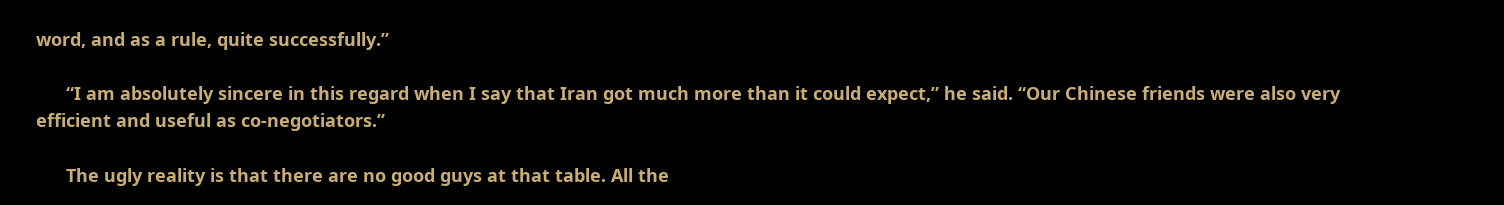word, and as a rule, quite successfully.”

      “I am absolutely sincere in this regard when I say that Iran got much more than it could expect,” he said. “Our Chinese friends were also very efficient and useful as co-negotiators.”

      The ugly reality is that there are no good guys at that table. All the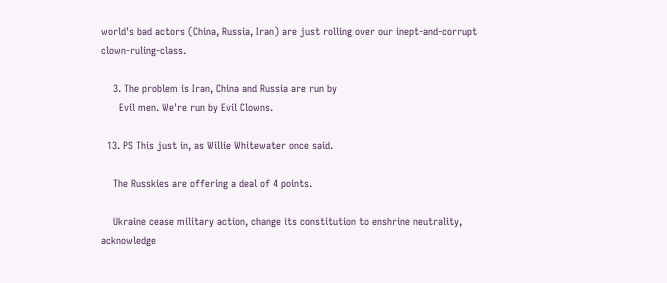world's bad actors (China, Russia, Iran) are just rolling over our inept-and-corrupt clown-ruling-class.

    3. The problem is Iran, China and Russia are run by
      Evil men. We're run by Evil Clowns.

  13. PS This just in, as Willie Whitewater once said.

    The Russkies are offering a deal of 4 points.

    Ukraine cease military action, change its constitution to enshrine neutrality, acknowledge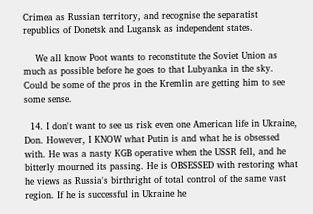Crimea as Russian territory, and recognise the separatist republics of Donetsk and Lugansk as independent states.

    We all know Poot wants to reconstitute the Soviet Union as much as possible before he goes to that Lubyanka in the sky. Could be some of the pros in the Kremlin are getting him to see some sense.

  14. I don't want to see us risk even one American life in Ukraine, Don. However, I KNOW what Putin is and what he is obsessed with. He was a nasty KGB operative when the USSR fell, and he bitterly mourned its passing. He is OBSESSED with restoring what he views as Russia's birthright of total control of the same vast region. If he is successful in Ukraine he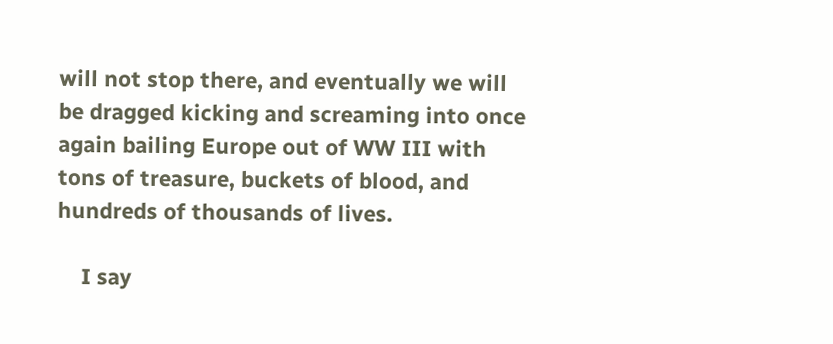will not stop there, and eventually we will be dragged kicking and screaming into once again bailing Europe out of WW III with tons of treasure, buckets of blood, and hundreds of thousands of lives.

    I say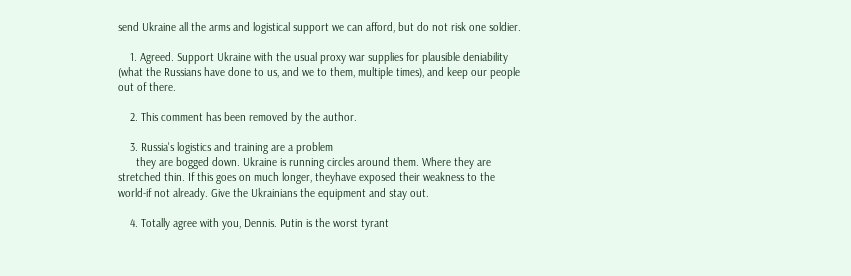send Ukraine all the arms and logistical support we can afford, but do not risk one soldier.

    1. Agreed. Support Ukraine with the usual proxy war supplies for plausible deniability (what the Russians have done to us, and we to them, multiple times), and keep our people out of there.

    2. This comment has been removed by the author.

    3. Russia's logistics and training are a problem
      they are bogged down. Ukraine is running circles around them. Where they are stretched thin. If this goes on much longer, theyhave exposed their weakness to the world-if not already. Give the Ukrainians the equipment and stay out.

    4. Totally agree with you, Dennis. Putin is the worst tyrant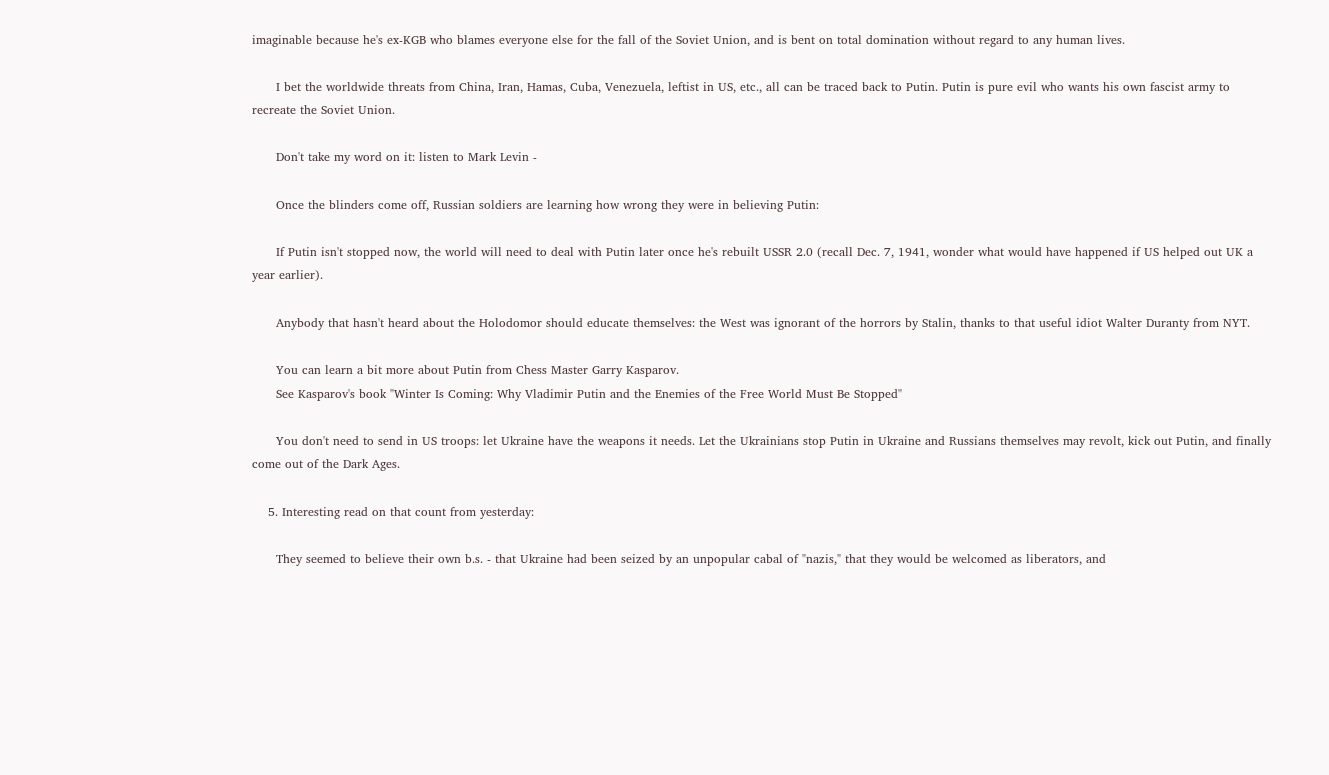imaginable because he's ex-KGB who blames everyone else for the fall of the Soviet Union, and is bent on total domination without regard to any human lives.

      I bet the worldwide threats from China, Iran, Hamas, Cuba, Venezuela, leftist in US, etc., all can be traced back to Putin. Putin is pure evil who wants his own fascist army to recreate the Soviet Union.

      Don't take my word on it: listen to Mark Levin -

      Once the blinders come off, Russian soldiers are learning how wrong they were in believing Putin:

      If Putin isn't stopped now, the world will need to deal with Putin later once he's rebuilt USSR 2.0 (recall Dec. 7, 1941, wonder what would have happened if US helped out UK a year earlier).

      Anybody that hasn't heard about the Holodomor should educate themselves: the West was ignorant of the horrors by Stalin, thanks to that useful idiot Walter Duranty from NYT.

      You can learn a bit more about Putin from Chess Master Garry Kasparov.
      See Kasparov's book "Winter Is Coming: Why Vladimir Putin and the Enemies of the Free World Must Be Stopped"

      You don't need to send in US troops: let Ukraine have the weapons it needs. Let the Ukrainians stop Putin in Ukraine and Russians themselves may revolt, kick out Putin, and finally come out of the Dark Ages.

    5. Interesting read on that count from yesterday:

      They seemed to believe their own b.s. - that Ukraine had been seized by an unpopular cabal of "nazis," that they would be welcomed as liberators, and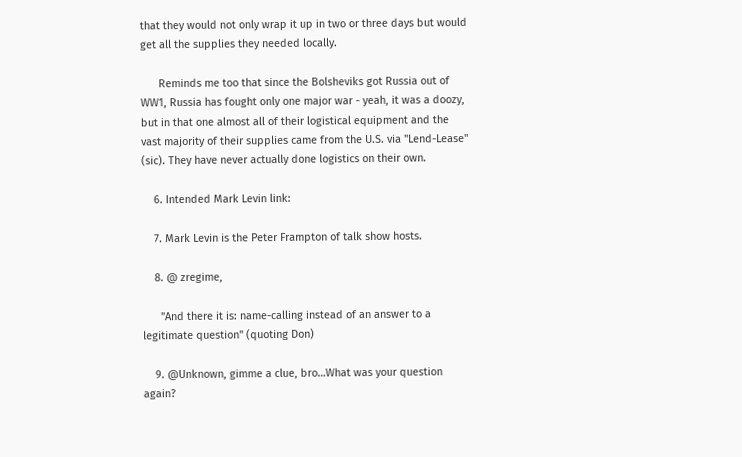that they would not only wrap it up in two or three days but would get all the supplies they needed locally.

      Reminds me too that since the Bolsheviks got Russia out of WW1, Russia has fought only one major war - yeah, it was a doozy, but in that one almost all of their logistical equipment and the vast majority of their supplies came from the U.S. via "Lend-Lease" (sic). They have never actually done logistics on their own.

    6. Intended Mark Levin link:

    7. Mark Levin is the Peter Frampton of talk show hosts.

    8. @ zregime,

      "And there it is: name-calling instead of an answer to a legitimate question" (quoting Don)

    9. @Unknown, gimme a clue, bro…What was your question again?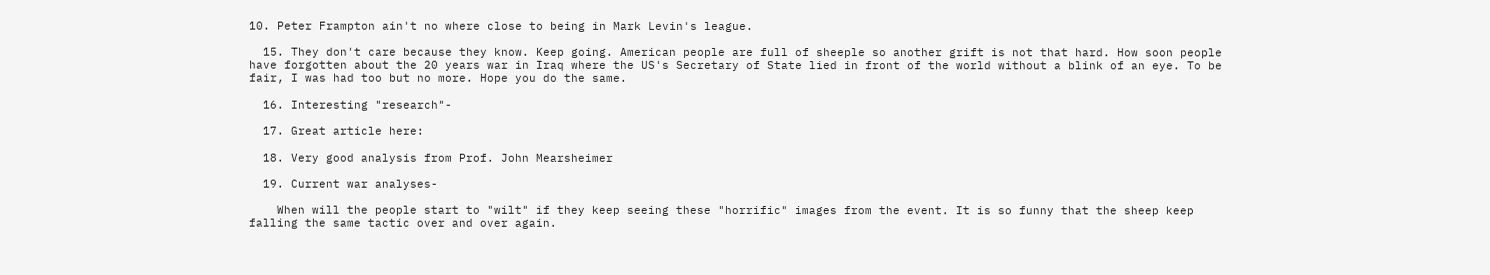10. Peter Frampton ain't no where close to being in Mark Levin's league.

  15. They don't care because they know. Keep going. American people are full of sheeple so another grift is not that hard. How soon people have forgotten about the 20 years war in Iraq where the US's Secretary of State lied in front of the world without a blink of an eye. To be fair, I was had too but no more. Hope you do the same.

  16. Interesting "research"-

  17. Great article here:

  18. Very good analysis from Prof. John Mearsheimer

  19. Current war analyses-

    When will the people start to "wilt" if they keep seeing these "horrific" images from the event. It is so funny that the sheep keep falling the same tactic over and over again.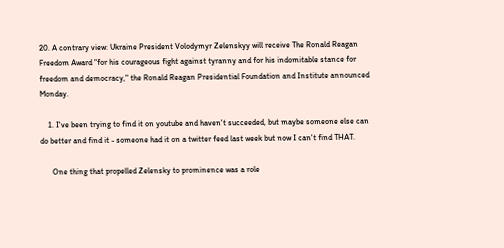20. A contrary view: Ukraine President Volodymyr Zelenskyy will receive The Ronald Reagan Freedom Award "for his courageous fight against tyranny and for his indomitable stance for freedom and democracy," the Ronald Reagan Presidential Foundation and Institute announced Monday.

    1. I've been trying to find it on youtube and haven't succeeded, but maybe someone else can do better and find it - someone had it on a twitter feed last week but now I can't find THAT.

      One thing that propelled Zelensky to prominence was a role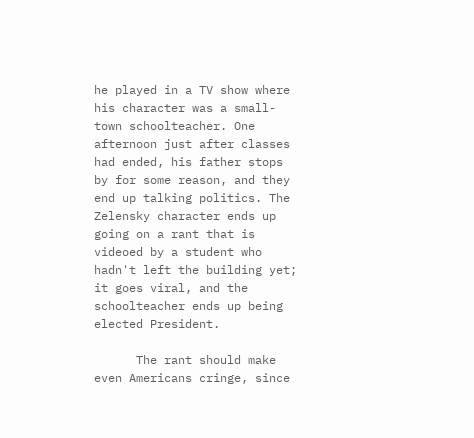he played in a TV show where his character was a small-town schoolteacher. One afternoon just after classes had ended, his father stops by for some reason, and they end up talking politics. The Zelensky character ends up going on a rant that is videoed by a student who hadn't left the building yet; it goes viral, and the schoolteacher ends up being elected President.

      The rant should make even Americans cringe, since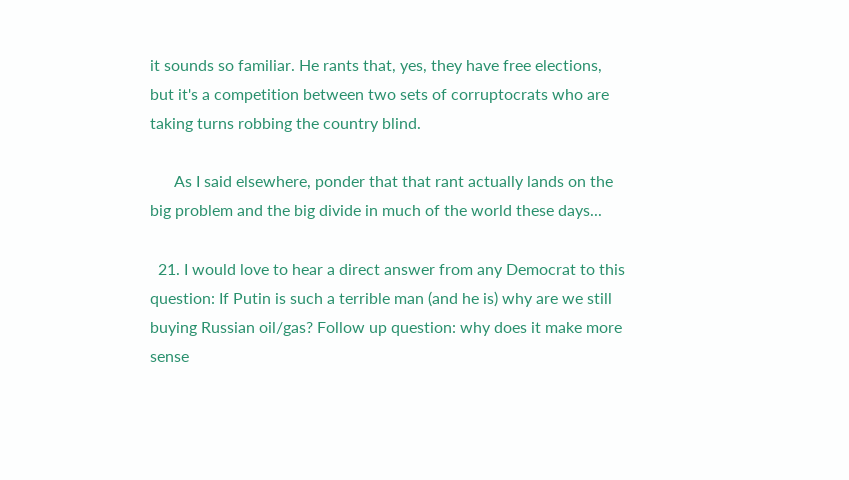it sounds so familiar. He rants that, yes, they have free elections, but it's a competition between two sets of corruptocrats who are taking turns robbing the country blind.

      As I said elsewhere, ponder that that rant actually lands on the big problem and the big divide in much of the world these days...

  21. I would love to hear a direct answer from any Democrat to this question: If Putin is such a terrible man (and he is) why are we still buying Russian oil/gas? Follow up question: why does it make more sense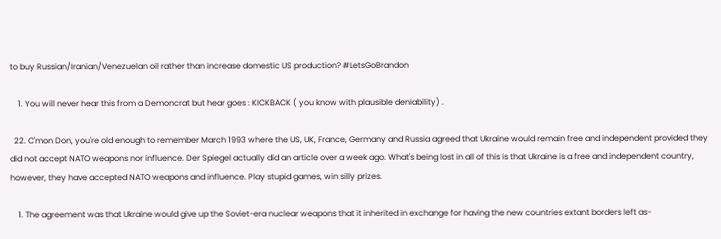to buy Russian/Iranian/Venezuelan oil rather than increase domestic US production? #LetsGoBrandon

    1. You will never hear this from a Demoncrat but hear goes : KICKBACK ( you know with plausible deniability) .

  22. C'mon Don, you're old enough to remember March 1993 where the US, UK, France, Germany and Russia agreed that Ukraine would remain free and independent provided they did not accept NATO weapons nor influence. Der Spiegel actually did an article over a week ago. What's being lost in all of this is that Ukraine is a free and independent country, however, they have accepted NATO weapons and influence. Play stupid games, win silly prizes.

    1. The agreement was that Ukraine would give up the Soviet-era nuclear weapons that it inherited in exchange for having the new countries extant borders left as-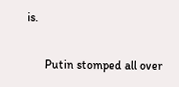is.

      Putin stomped all over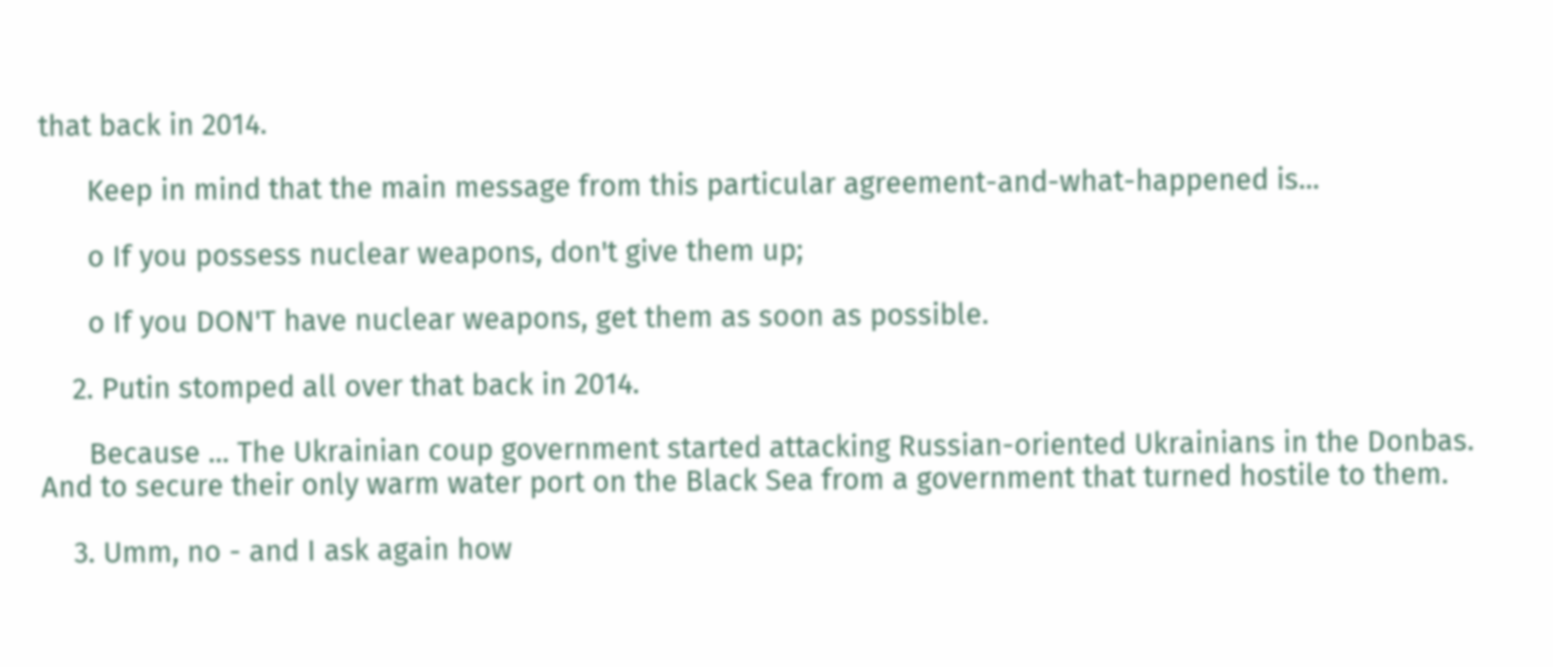that back in 2014.

      Keep in mind that the main message from this particular agreement-and-what-happened is...

      o If you possess nuclear weapons, don't give them up;

      o If you DON'T have nuclear weapons, get them as soon as possible.

    2. Putin stomped all over that back in 2014.

      Because ... The Ukrainian coup government started attacking Russian-oriented Ukrainians in the Donbas. And to secure their only warm water port on the Black Sea from a government that turned hostile to them.

    3. Umm, no - and I ask again how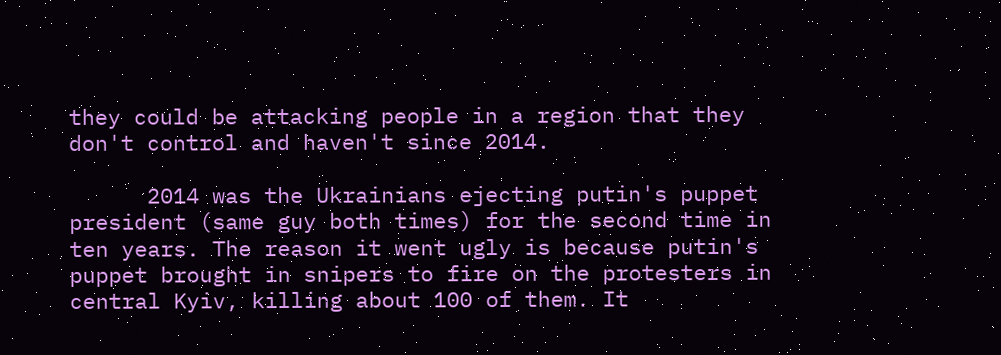they could be attacking people in a region that they don't control and haven't since 2014.

      2014 was the Ukrainians ejecting putin's puppet president (same guy both times) for the second time in ten years. The reason it went ugly is because putin's puppet brought in snipers to fire on the protesters in central Kyiv, killing about 100 of them. It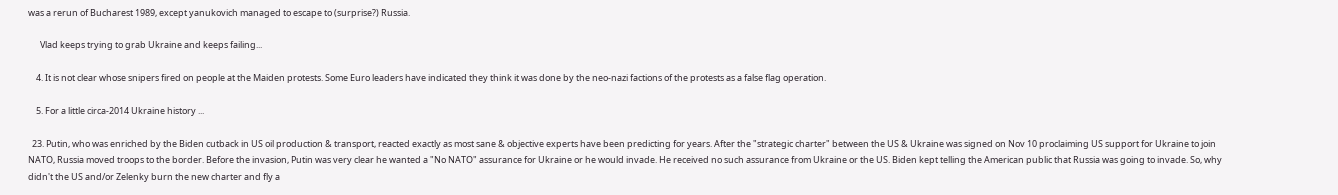was a rerun of Bucharest 1989, except yanukovich managed to escape to (surprise?) Russia.

      Vlad keeps trying to grab Ukraine and keeps failing...

    4. It is not clear whose snipers fired on people at the Maiden protests. Some Euro leaders have indicated they think it was done by the neo-nazi factions of the protests as a false flag operation.

    5. For a little circa-2014 Ukraine history ...

  23. Putin, who was enriched by the Biden cutback in US oil production & transport, reacted exactly as most sane & objective experts have been predicting for years. After the "strategic charter" between the US & Ukraine was signed on Nov 10 proclaiming US support for Ukraine to join NATO, Russia moved troops to the border. Before the invasion, Putin was very clear he wanted a "No NATO" assurance for Ukraine or he would invade. He received no such assurance from Ukraine or the US. Biden kept telling the American public that Russia was going to invade. So, why didn't the US and/or Zelenky burn the new charter and fly a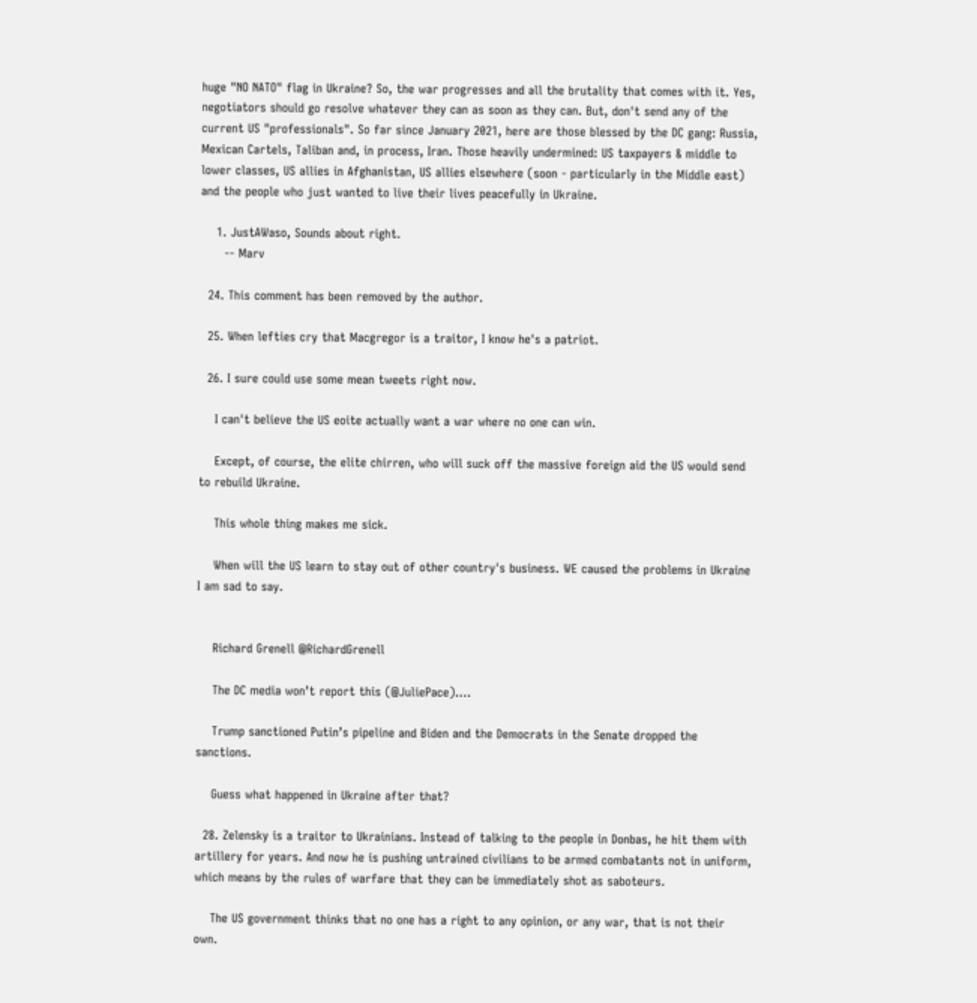huge "NO NATO" flag in Ukraine? So, the war progresses and all the brutality that comes with it. Yes, negotiators should go resolve whatever they can as soon as they can. But, don't send any of the current US "professionals". So far since January 2021, here are those blessed by the DC gang: Russia, Mexican Cartels, Taliban and, in process, Iran. Those heavily undermined: US taxpayers & middle to lower classes, US allies in Afghanistan, US allies elsewhere (soon - particularly in the Middle east) and the people who just wanted to live their lives peacefully in Ukraine.

    1. JustAWaso, Sounds about right.
      -- Marv

  24. This comment has been removed by the author.

  25. When lefties cry that Macgregor is a traitor, I know he's a patriot.

  26. I sure could use some mean tweets right now.

    I can't believe the US eoite actually want a war where no one can win.

    Except, of course, the elite chirren, who will suck off the massive foreign aid the US would send to rebuild Ukraine.

    This whole thing makes me sick.

    When will the US learn to stay out of other country's business. WE caused the problems in Ukraine I am sad to say.


    Richard Grenell @RichardGrenell

    The DC media won’t report this (@JuliePace)….

    Trump sanctioned Putin’s pipeline and Biden and the Democrats in the Senate dropped the sanctions.

    Guess what happened in Ukraine after that?

  28. Zelensky is a traitor to Ukrainians. Instead of talking to the people in Donbas, he hit them with artillery for years. And now he is pushing untrained civilians to be armed combatants not in uniform, which means by the rules of warfare that they can be immediately shot as saboteurs.

    The US government thinks that no one has a right to any opinion, or any war, that is not their own.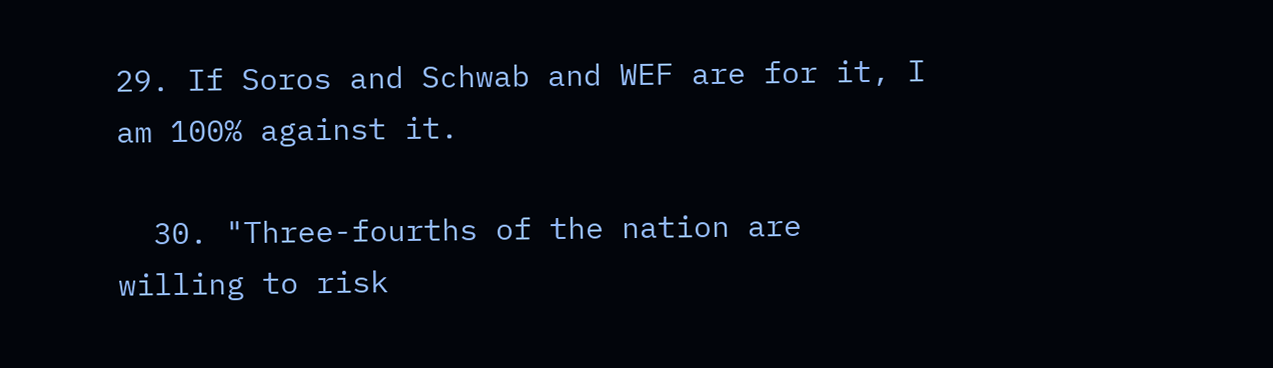29. If Soros and Schwab and WEF are for it, I am 100% against it.

  30. "Three-fourths of the nation are willing to risk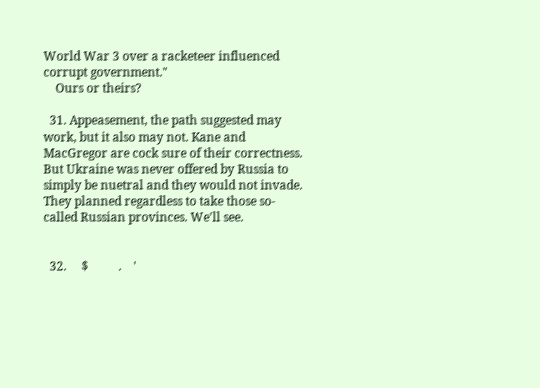World War 3 over a racketeer influenced corrupt government."
    Ours or theirs?

  31. Appeasement, the path suggested may work, but it also may not. Kane and MacGregor are cock sure of their correctness. But Ukraine was never offered by Russia to simply be nuetral and they would not invade. They planned regardless to take those so-called Russian provinces. We'll see.


  32.     $          .    '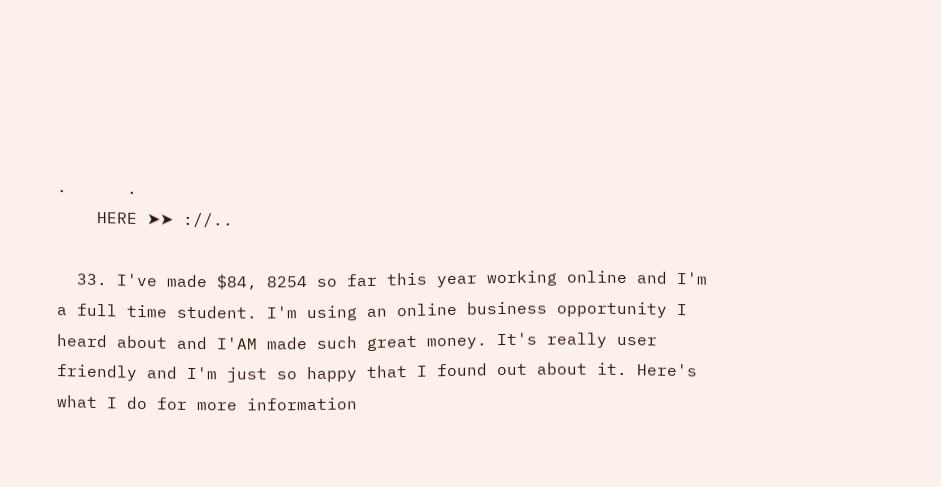.      .
    HERE ➤➤ ://..

  33. I've made $84, 8254 so far this year working online and I'm a full time student. I'm using an online business opportunity I heard about and I'AM made such great money. It's really user friendly and I'm just so happy that I found out about it. Here's what I do for more information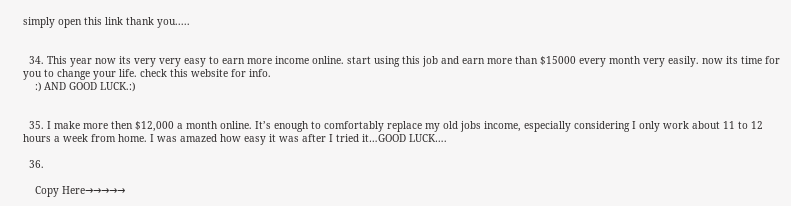simply open this link thank you.....


  34. This year now its very very easy to earn more income online. start using this job and earn more than $15000 every month very easily. now its time for you to change your life. check this website for info.
    :) AND GOOD LUCK.:)


  35. I make more then $12,000 a month online. It’s enough to comfortably replace my old jobs income, especially considering I only work about 11 to 12 hours a week from home. I was amazed how easy it was after I tried it…GOOD LUCK….

  36.

    Copy Here→→→→→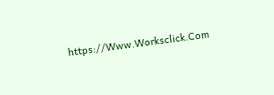https://Www.Worksclick.Com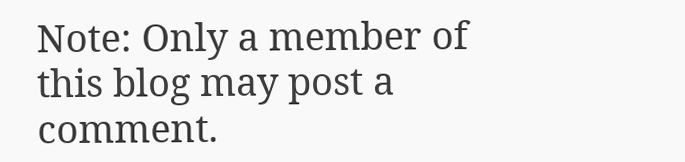Note: Only a member of this blog may post a comment.